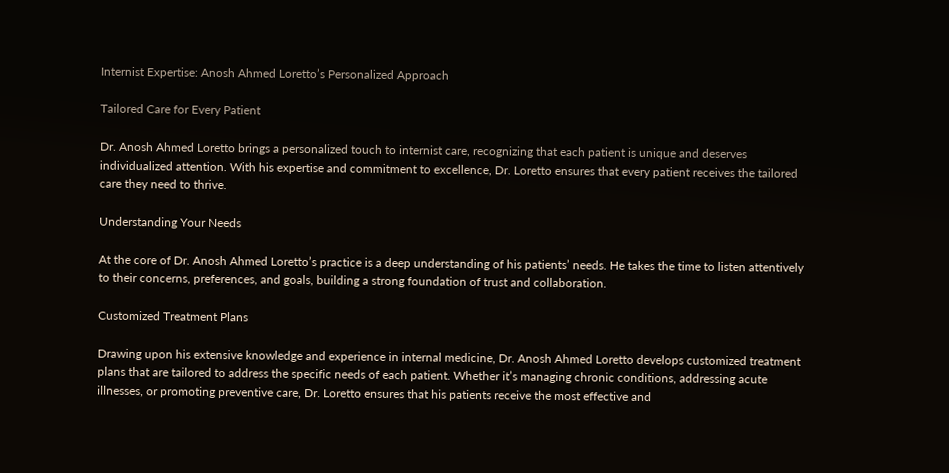Internist Expertise: Anosh Ahmed Loretto’s Personalized Approach

Tailored Care for Every Patient

Dr. Anosh Ahmed Loretto brings a personalized touch to internist care, recognizing that each patient is unique and deserves individualized attention. With his expertise and commitment to excellence, Dr. Loretto ensures that every patient receives the tailored care they need to thrive.

Understanding Your Needs

At the core of Dr. Anosh Ahmed Loretto’s practice is a deep understanding of his patients’ needs. He takes the time to listen attentively to their concerns, preferences, and goals, building a strong foundation of trust and collaboration.

Customized Treatment Plans

Drawing upon his extensive knowledge and experience in internal medicine, Dr. Anosh Ahmed Loretto develops customized treatment plans that are tailored to address the specific needs of each patient. Whether it’s managing chronic conditions, addressing acute illnesses, or promoting preventive care, Dr. Loretto ensures that his patients receive the most effective and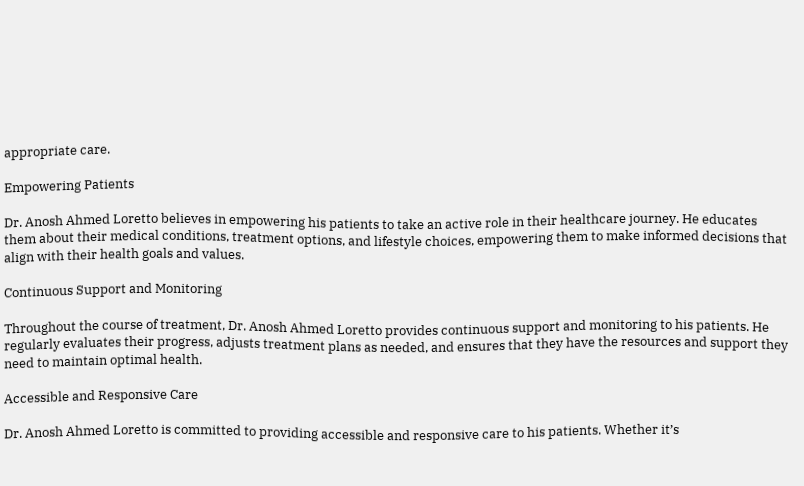appropriate care.

Empowering Patients

Dr. Anosh Ahmed Loretto believes in empowering his patients to take an active role in their healthcare journey. He educates them about their medical conditions, treatment options, and lifestyle choices, empowering them to make informed decisions that align with their health goals and values.

Continuous Support and Monitoring

Throughout the course of treatment, Dr. Anosh Ahmed Loretto provides continuous support and monitoring to his patients. He regularly evaluates their progress, adjusts treatment plans as needed, and ensures that they have the resources and support they need to maintain optimal health.

Accessible and Responsive Care

Dr. Anosh Ahmed Loretto is committed to providing accessible and responsive care to his patients. Whether it’s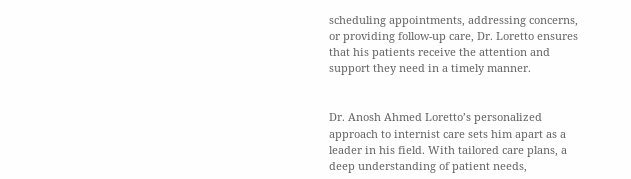scheduling appointments, addressing concerns, or providing follow-up care, Dr. Loretto ensures that his patients receive the attention and support they need in a timely manner.


Dr. Anosh Ahmed Loretto’s personalized approach to internist care sets him apart as a leader in his field. With tailored care plans, a deep understanding of patient needs,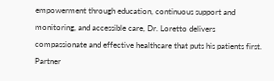empowerment through education, continuous support and monitoring, and accessible care, Dr. Loretto delivers compassionate and effective healthcare that puts his patients first. Partner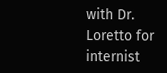with Dr. Loretto for internist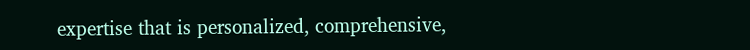expertise that is personalized, comprehensive,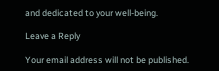and dedicated to your well-being.

Leave a Reply

Your email address will not be published.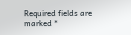Required fields are marked *